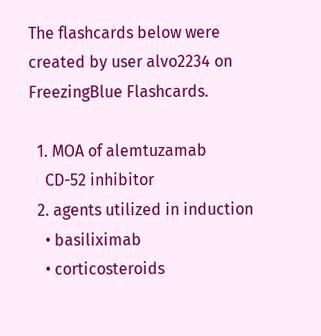The flashcards below were created by user alvo2234 on FreezingBlue Flashcards.

  1. MOA of alemtuzamab
    CD-52 inhibitor
  2. agents utilized in induction
    • basiliximab
    • corticosteroids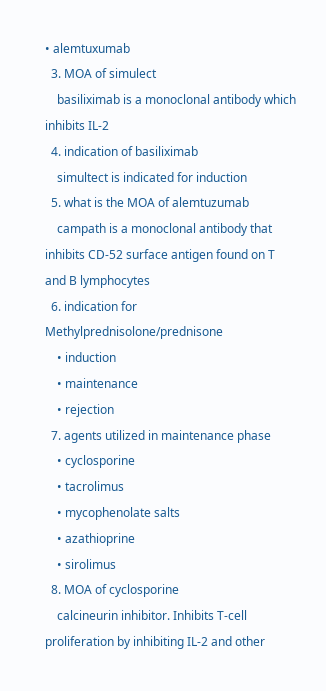• alemtuxumab
  3. MOA of simulect
    basiliximab is a monoclonal antibody which inhibits IL-2
  4. indication of basiliximab
    simultect is indicated for induction
  5. what is the MOA of alemtuzumab
    campath is a monoclonal antibody that inhibits CD-52 surface antigen found on T and B lymphocytes
  6. indication for Methylprednisolone/prednisone
    • induction
    • maintenance
    • rejection
  7. agents utilized in maintenance phase
    • cyclosporine
    • tacrolimus
    • mycophenolate salts
    • azathioprine
    • sirolimus
  8. MOA of cyclosporine
    calcineurin inhibitor. Inhibits T-cell proliferation by inhibiting IL-2 and other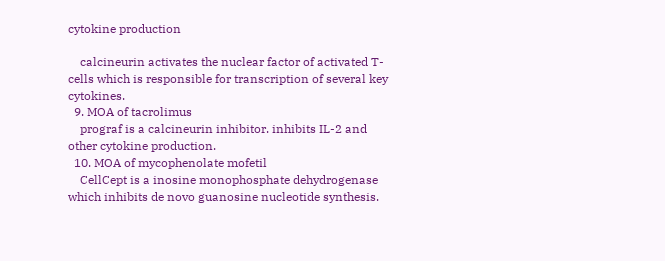cytokine production

    calcineurin activates the nuclear factor of activated T-cells which is responsible for transcription of several key cytokines.
  9. MOA of tacrolimus
    prograf is a calcineurin inhibitor. inhibits IL-2 and other cytokine production.
  10. MOA of mycophenolate mofetil
    CellCept is a inosine monophosphate dehydrogenase which inhibits de novo guanosine nucleotide synthesis.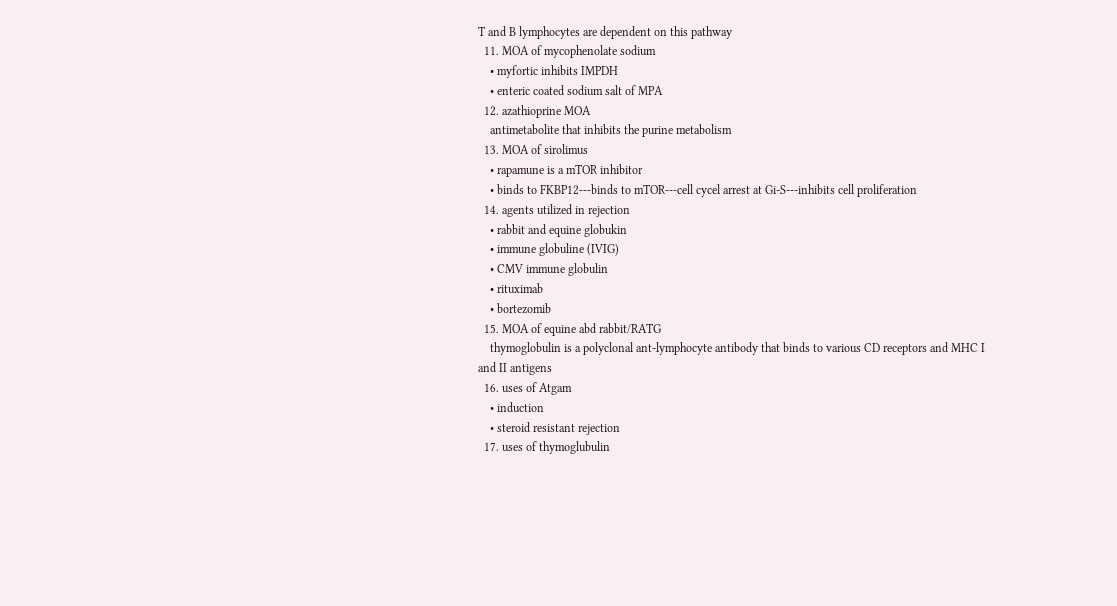T and B lymphocytes are dependent on this pathway
  11. MOA of mycophenolate sodium
    • myfortic inhibits IMPDH
    • enteric coated sodium salt of MPA
  12. azathioprine MOA
    antimetabolite that inhibits the purine metabolism
  13. MOA of sirolimus
    • rapamune is a mTOR inhibitor
    • binds to FKBP12---binds to mTOR---cell cycel arrest at Gi-S---inhibits cell proliferation
  14. agents utilized in rejection
    • rabbit and equine globukin
    • immune globuline (IVIG)
    • CMV immune globulin
    • rituximab
    • bortezomib
  15. MOA of equine abd rabbit/RATG
    thymoglobulin is a polyclonal ant-lymphocyte antibody that binds to various CD receptors and MHC I and II antigens
  16. uses of Atgam
    • induction
    • steroid resistant rejection
  17. uses of thymoglubulin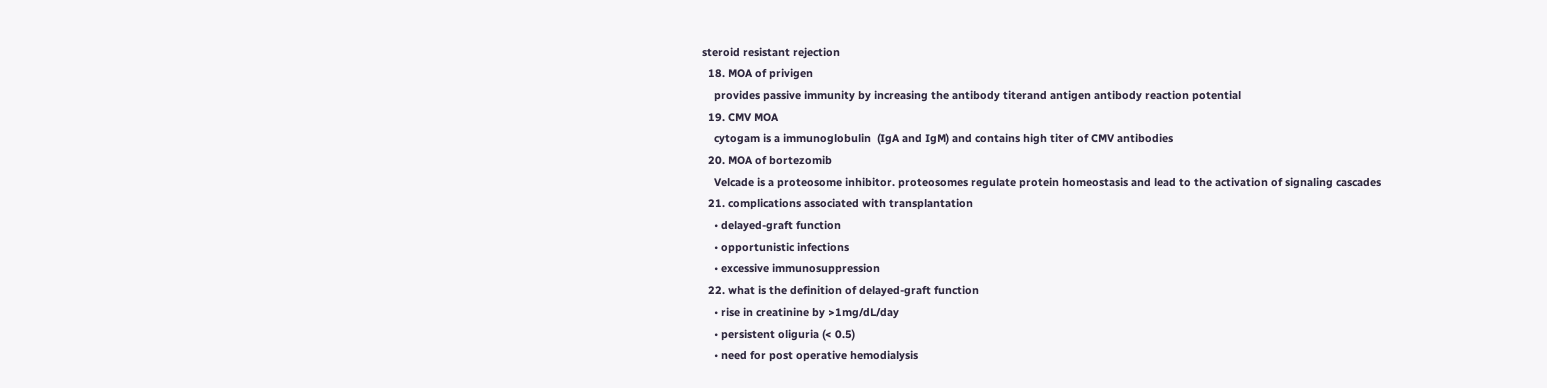steroid resistant rejection
  18. MOA of privigen
    provides passive immunity by increasing the antibody titerand antigen antibody reaction potential
  19. CMV MOA
    cytogam is a immunoglobulin  (IgA and IgM) and contains high titer of CMV antibodies
  20. MOA of bortezomib
    Velcade is a proteosome inhibitor. proteosomes regulate protein homeostasis and lead to the activation of signaling cascades
  21. complications associated with transplantation
    • delayed-graft function
    • opportunistic infections
    • excessive immunosuppression
  22. what is the definition of delayed-graft function
    • rise in creatinine by >1mg/dL/day
    • persistent oliguria (< 0.5)
    • need for post operative hemodialysis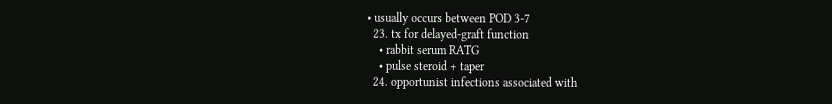• usually occurs between POD 3-7
  23. tx for delayed-graft function
    • rabbit serum RATG
    • pulse steroid + taper
  24. opportunist infections associated with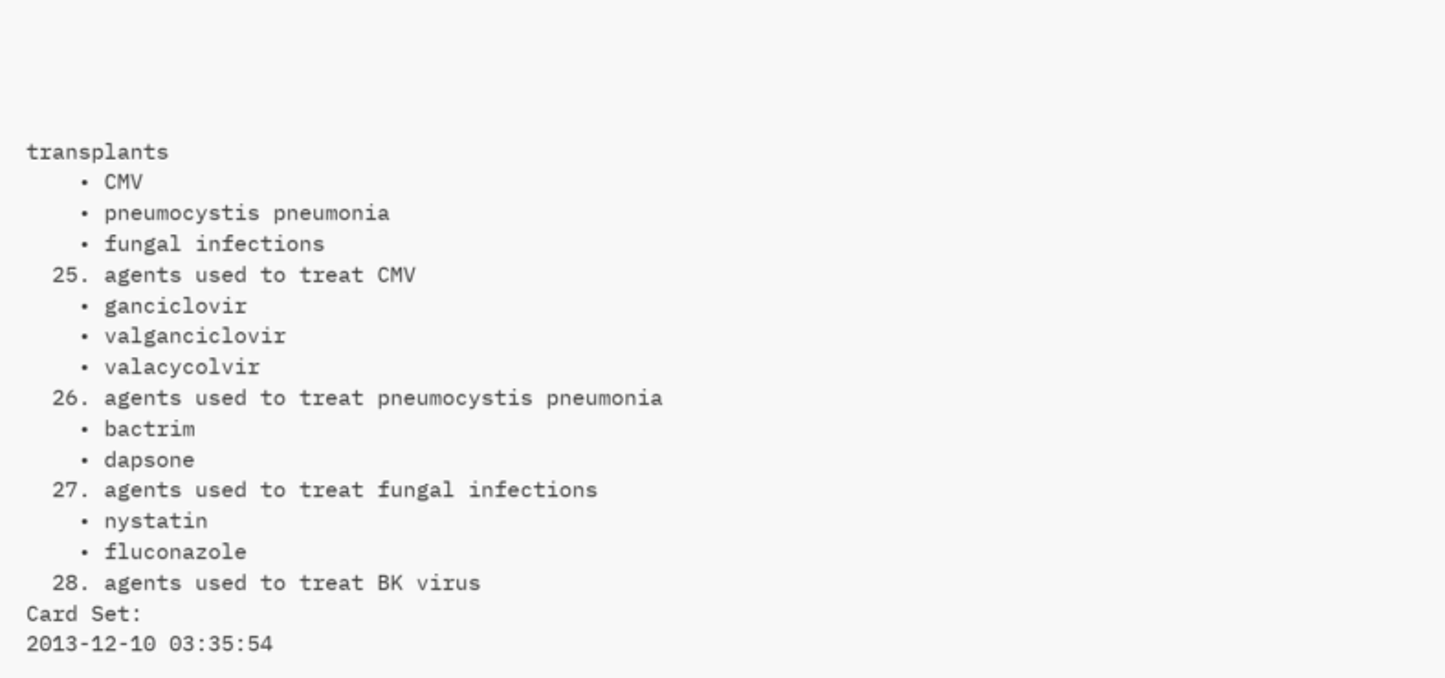transplants
    • CMV
    • pneumocystis pneumonia
    • fungal infections
  25. agents used to treat CMV
    • ganciclovir
    • valganciclovir
    • valacycolvir
  26. agents used to treat pneumocystis pneumonia
    • bactrim
    • dapsone
  27. agents used to treat fungal infections
    • nystatin
    • fluconazole
  28. agents used to treat BK virus
Card Set:
2013-12-10 03:35:54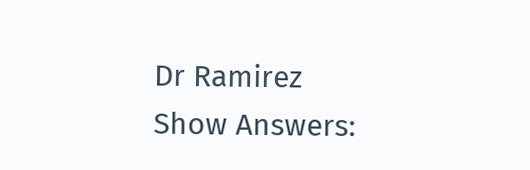Dr Ramirez
Show Answers: